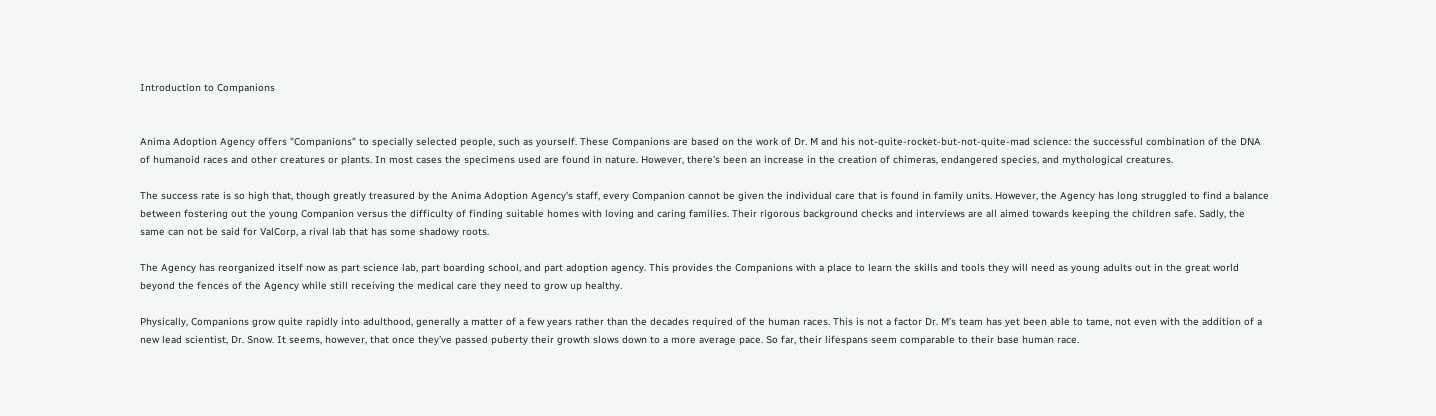Introduction to Companions


Anima Adoption Agency offers "Companions" to specially selected people, such as yourself. These Companions are based on the work of Dr. M and his not-quite-rocket-but-not-quite-mad science: the successful combination of the DNA of humanoid races and other creatures or plants. In most cases the specimens used are found in nature. However, there's been an increase in the creation of chimeras, endangered species, and mythological creatures.

The success rate is so high that, though greatly treasured by the Anima Adoption Agency's staff, every Companion cannot be given the individual care that is found in family units. However, the Agency has long struggled to find a balance between fostering out the young Companion versus the difficulty of finding suitable homes with loving and caring families. Their rigorous background checks and interviews are all aimed towards keeping the children safe. Sadly, the same can not be said for ValCorp, a rival lab that has some shadowy roots.

The Agency has reorganized itself now as part science lab, part boarding school, and part adoption agency. This provides the Companions with a place to learn the skills and tools they will need as young adults out in the great world beyond the fences of the Agency while still receiving the medical care they need to grow up healthy.

Physically, Companions grow quite rapidly into adulthood, generally a matter of a few years rather than the decades required of the human races. This is not a factor Dr. M’s team has yet been able to tame, not even with the addition of a new lead scientist, Dr. Snow. It seems, however, that once they’ve passed puberty their growth slows down to a more average pace. So far, their lifespans seem comparable to their base human race.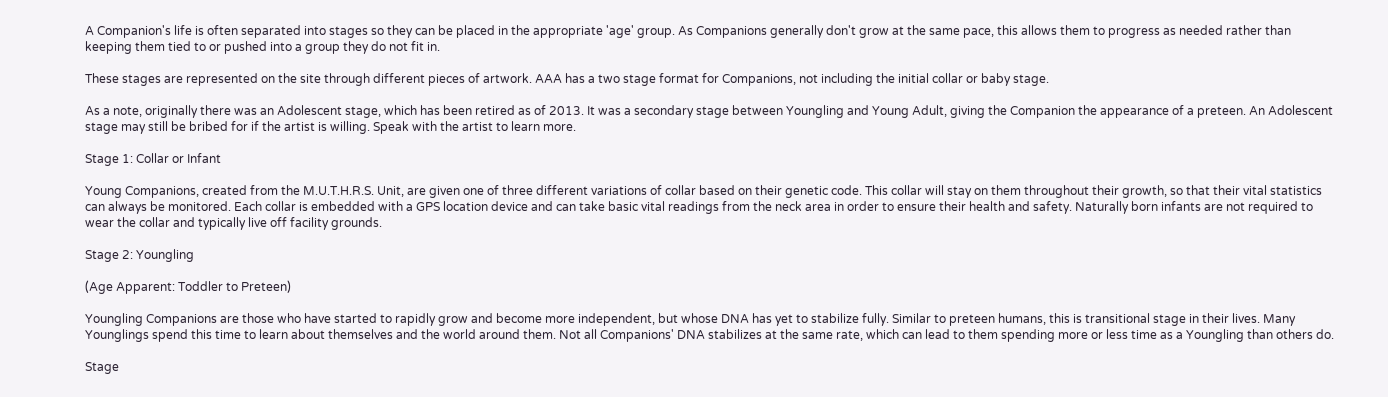A Companion's life is often separated into stages so they can be placed in the appropriate 'age' group. As Companions generally don't grow at the same pace, this allows them to progress as needed rather than keeping them tied to or pushed into a group they do not fit in.

These stages are represented on the site through different pieces of artwork. AAA has a two stage format for Companions, not including the initial collar or baby stage.

As a note, originally there was an Adolescent stage, which has been retired as of 2013. It was a secondary stage between Youngling and Young Adult, giving the Companion the appearance of a preteen. An Adolescent stage may still be bribed for if the artist is willing. Speak with the artist to learn more.

Stage 1: Collar or Infant

Young Companions, created from the M.U.T.H.R.S. Unit, are given one of three different variations of collar based on their genetic code. This collar will stay on them throughout their growth, so that their vital statistics can always be monitored. Each collar is embedded with a GPS location device and can take basic vital readings from the neck area in order to ensure their health and safety. Naturally born infants are not required to wear the collar and typically live off facility grounds.

Stage 2: Youngling

(Age Apparent: Toddler to Preteen)

Youngling Companions are those who have started to rapidly grow and become more independent, but whose DNA has yet to stabilize fully. Similar to preteen humans, this is transitional stage in their lives. Many Younglings spend this time to learn about themselves and the world around them. Not all Companions' DNA stabilizes at the same rate, which can lead to them spending more or less time as a Youngling than others do.

Stage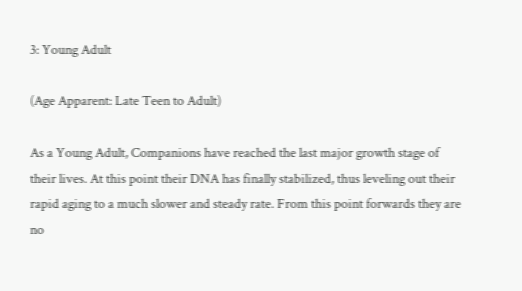3: Young Adult

(Age Apparent: Late Teen to Adult)

As a Young Adult, Companions have reached the last major growth stage of their lives. At this point their DNA has finally stabilized, thus leveling out their rapid aging to a much slower and steady rate. From this point forwards they are no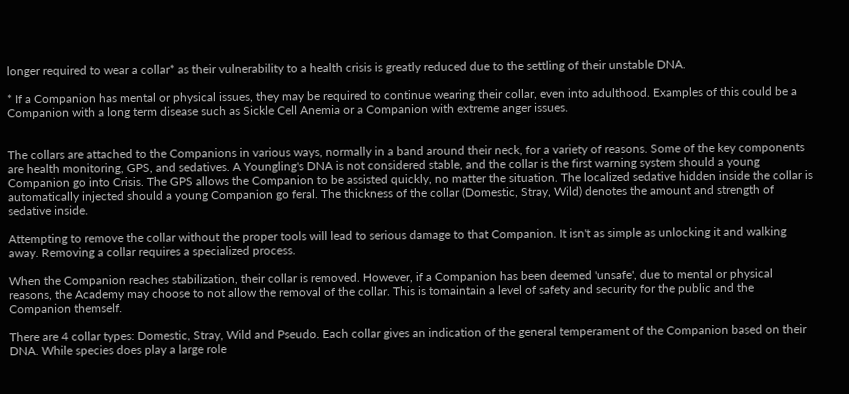longer required to wear a collar* as their vulnerability to a health crisis is greatly reduced due to the settling of their unstable DNA.

* If a Companion has mental or physical issues, they may be required to continue wearing their collar, even into adulthood. Examples of this could be a Companion with a long term disease such as Sickle Cell Anemia or a Companion with extreme anger issues.


The collars are attached to the Companions in various ways, normally in a band around their neck, for a variety of reasons. Some of the key components are health monitoring, GPS, and sedatives. A Youngling's DNA is not considered stable, and the collar is the first warning system should a young Companion go into Crisis. The GPS allows the Companion to be assisted quickly, no matter the situation. The localized sedative hidden inside the collar is automatically injected should a young Companion go feral. The thickness of the collar (Domestic, Stray, Wild) denotes the amount and strength of sedative inside.

Attempting to remove the collar without the proper tools will lead to serious damage to that Companion. It isn't as simple as unlocking it and walking away. Removing a collar requires a specialized process.

When the Companion reaches stabilization, their collar is removed. However, if a Companion has been deemed 'unsafe', due to mental or physical reasons, the Academy may choose to not allow the removal of the collar. This is tomaintain a level of safety and security for the public and the Companion themself.

There are 4 collar types: Domestic, Stray, Wild and Pseudo. Each collar gives an indication of the general temperament of the Companion based on their DNA. While species does play a large role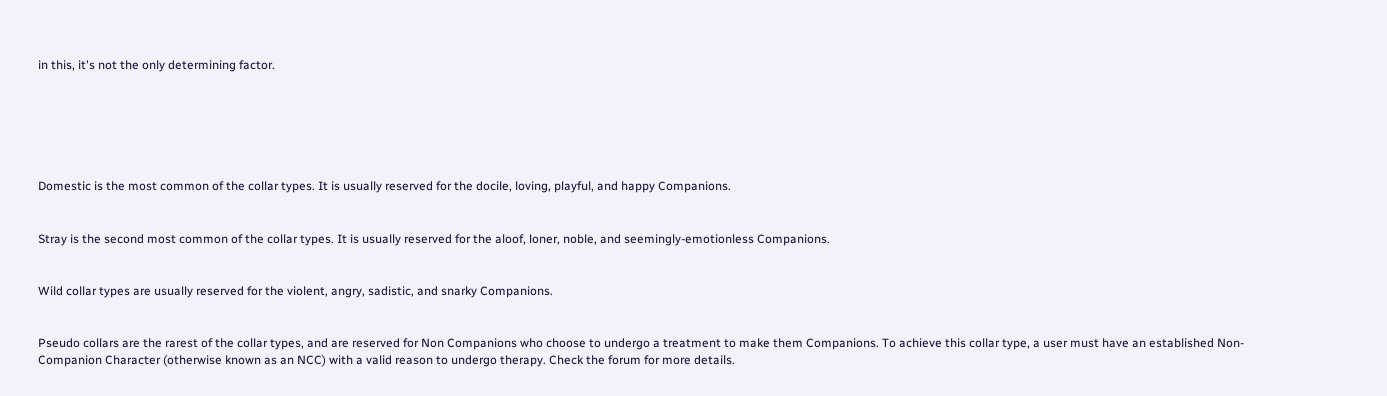in this, it's not the only determining factor.






Domestic is the most common of the collar types. It is usually reserved for the docile, loving, playful, and happy Companions.


Stray is the second most common of the collar types. It is usually reserved for the aloof, loner, noble, and seemingly-emotionless Companions.


Wild collar types are usually reserved for the violent, angry, sadistic, and snarky Companions.


Pseudo collars are the rarest of the collar types, and are reserved for Non Companions who choose to undergo a treatment to make them Companions. To achieve this collar type, a user must have an established Non-Companion Character (otherwise known as an NCC) with a valid reason to undergo therapy. Check the forum for more details.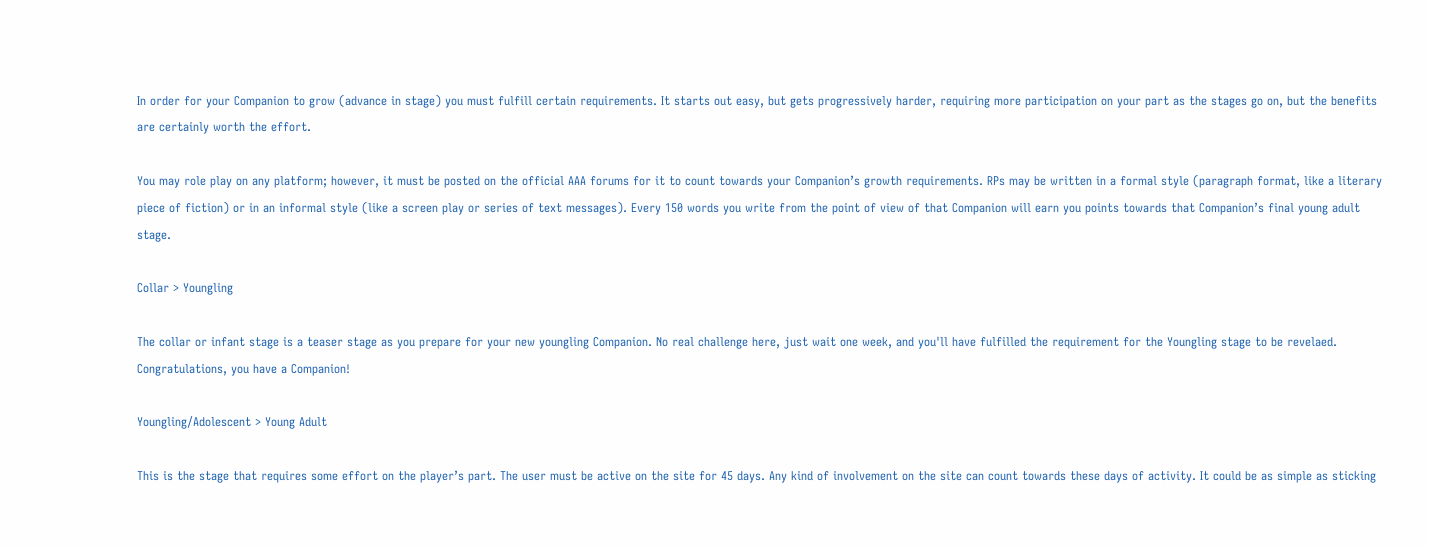In order for your Companion to grow (advance in stage) you must fulfill certain requirements. It starts out easy, but gets progressively harder, requiring more participation on your part as the stages go on, but the benefits are certainly worth the effort.

You may role play on any platform; however, it must be posted on the official AAA forums for it to count towards your Companion’s growth requirements. RPs may be written in a formal style (paragraph format, like a literary piece of fiction) or in an informal style (like a screen play or series of text messages). Every 150 words you write from the point of view of that Companion will earn you points towards that Companion’s final young adult stage.

Collar > Youngling

The collar or infant stage is a teaser stage as you prepare for your new youngling Companion. No real challenge here, just wait one week, and you'll have fulfilled the requirement for the Youngling stage to be revelaed. Congratulations, you have a Companion!

Youngling/Adolescent > Young Adult

This is the stage that requires some effort on the player’s part. The user must be active on the site for 45 days. Any kind of involvement on the site can count towards these days of activity. It could be as simple as sticking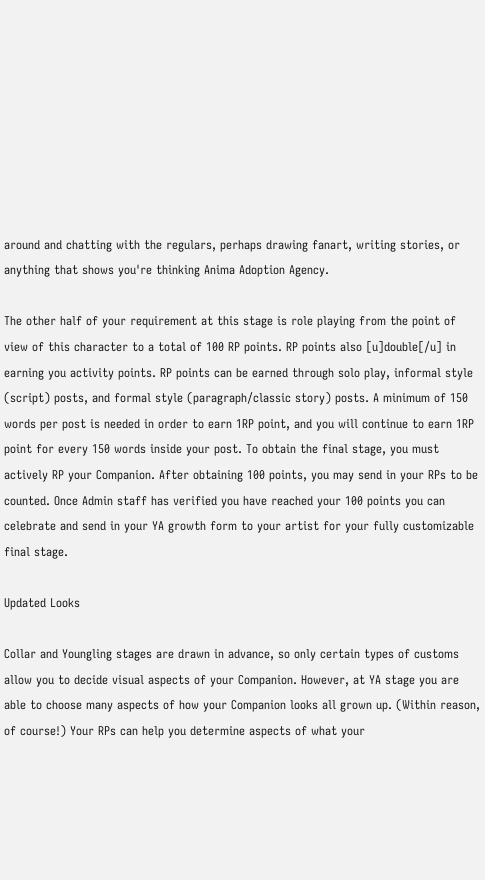around and chatting with the regulars, perhaps drawing fanart, writing stories, or anything that shows you're thinking Anima Adoption Agency.

The other half of your requirement at this stage is role playing from the point of view of this character to a total of 100 RP points. RP points also [u]double[/u] in earning you activity points. RP points can be earned through solo play, informal style (script) posts, and formal style (paragraph/classic story) posts. A minimum of 150 words per post is needed in order to earn 1RP point, and you will continue to earn 1RP point for every 150 words inside your post. To obtain the final stage, you must actively RP your Companion. After obtaining 100 points, you may send in your RPs to be counted. Once Admin staff has verified you have reached your 100 points you can celebrate and send in your YA growth form to your artist for your fully customizable final stage.

Updated Looks

Collar and Youngling stages are drawn in advance, so only certain types of customs allow you to decide visual aspects of your Companion. However, at YA stage you are able to choose many aspects of how your Companion looks all grown up. (Within reason, of course!) Your RPs can help you determine aspects of what your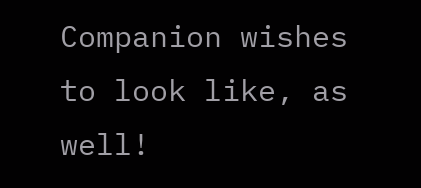Companion wishes to look like, as well!